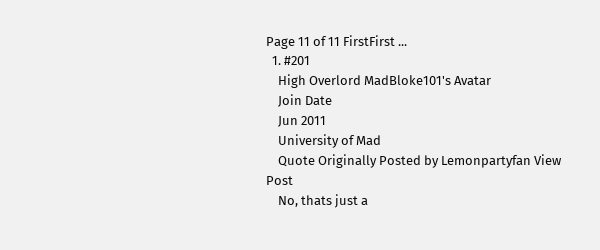Page 11 of 11 FirstFirst ...
  1. #201
    High Overlord MadBloke101's Avatar
    Join Date
    Jun 2011
    University of Mad
    Quote Originally Posted by Lemonpartyfan View Post
    No, thats just a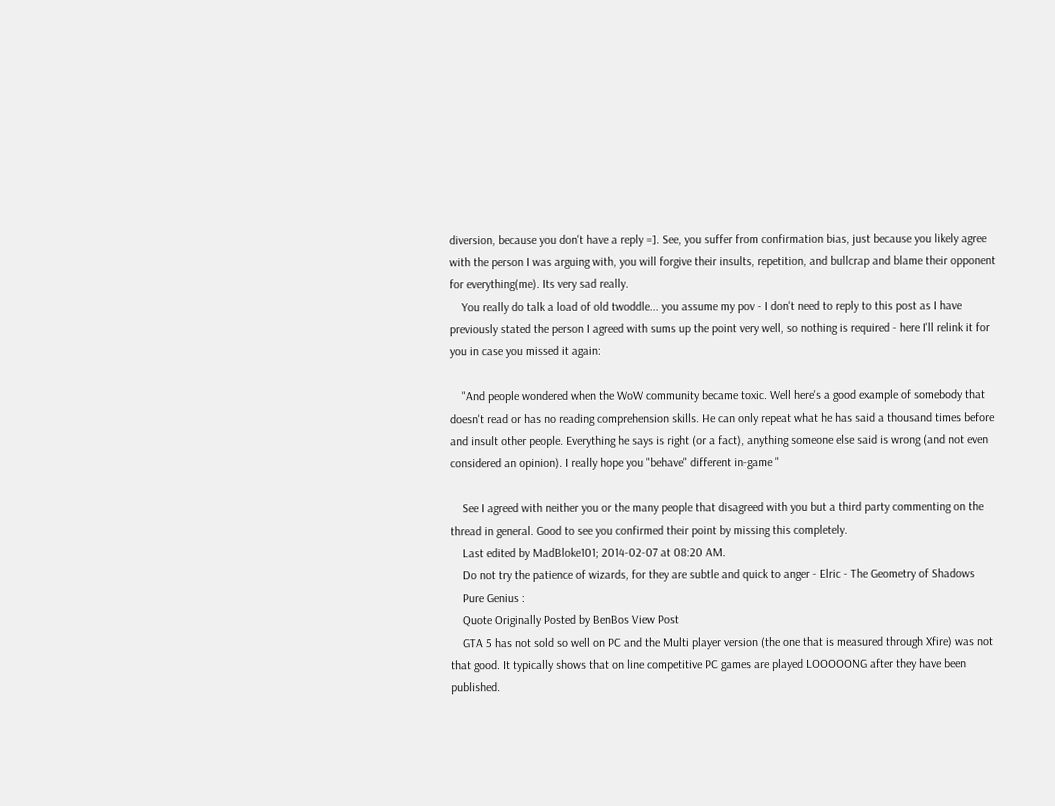diversion, because you don't have a reply =]. See, you suffer from confirmation bias, just because you likely agree with the person I was arguing with, you will forgive their insults, repetition, and bullcrap and blame their opponent for everything(me). Its very sad really.
    You really do talk a load of old twoddle... you assume my pov - I don't need to reply to this post as I have previously stated the person I agreed with sums up the point very well, so nothing is required - here I'll relink it for you in case you missed it again:

    "And people wondered when the WoW community became toxic. Well here's a good example of somebody that doesn't read or has no reading comprehension skills. He can only repeat what he has said a thousand times before and insult other people. Everything he says is right (or a fact), anything someone else said is wrong (and not even considered an opinion). I really hope you "behave" different in-game "

    See I agreed with neither you or the many people that disagreed with you but a third party commenting on the thread in general. Good to see you confirmed their point by missing this completely.
    Last edited by MadBloke101; 2014-02-07 at 08:20 AM.
    Do not try the patience of wizards, for they are subtle and quick to anger - Elric - The Geometry of Shadows
    Pure Genius :
    Quote Originally Posted by BenBos View Post
    GTA 5 has not sold so well on PC and the Multi player version (the one that is measured through Xfire) was not that good. It typically shows that on line competitive PC games are played LOOOOONG after they have been published.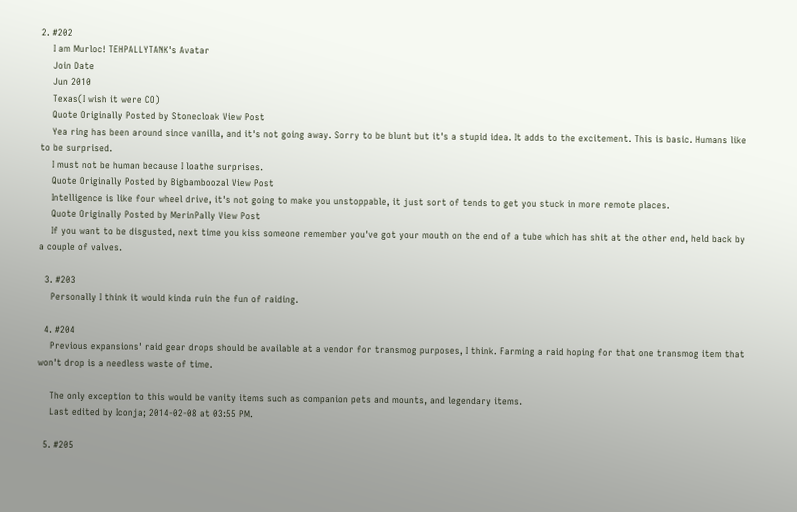2. #202
    I am Murloc! TEHPALLYTANK's Avatar
    Join Date
    Jun 2010
    Texas(I wish it were CO)
    Quote Originally Posted by Stonecloak View Post
    Yea ring has been around since vanilla, and it's not going away. Sorry to be blunt but it's a stupid idea. It adds to the excitement. This is basic. Humans like to be surprised.
    I must not be human because I loathe surprises.
    Quote Originally Posted by Bigbamboozal View Post
    Intelligence is like four wheel drive, it's not going to make you unstoppable, it just sort of tends to get you stuck in more remote places.
    Quote Originally Posted by MerinPally View Post
    If you want to be disgusted, next time you kiss someone remember you've got your mouth on the end of a tube which has shit at the other end, held back by a couple of valves.

  3. #203
    Personally I think it would kinda ruin the fun of raiding.

  4. #204
    Previous expansions' raid gear drops should be available at a vendor for transmog purposes, I think. Farming a raid hoping for that one transmog item that won't drop is a needless waste of time.

    The only exception to this would be vanity items such as companion pets and mounts, and legendary items.
    Last edited by Iconja; 2014-02-08 at 03:55 PM.

  5. #205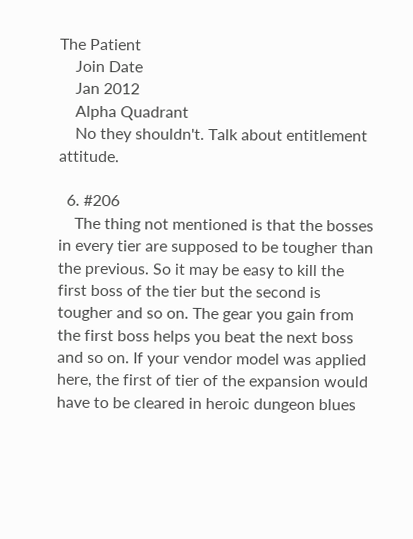The Patient
    Join Date
    Jan 2012
    Alpha Quadrant
    No they shouldn't. Talk about entitlement attitude.

  6. #206
    The thing not mentioned is that the bosses in every tier are supposed to be tougher than the previous. So it may be easy to kill the first boss of the tier but the second is tougher and so on. The gear you gain from the first boss helps you beat the next boss and so on. If your vendor model was applied here, the first of tier of the expansion would have to be cleared in heroic dungeon blues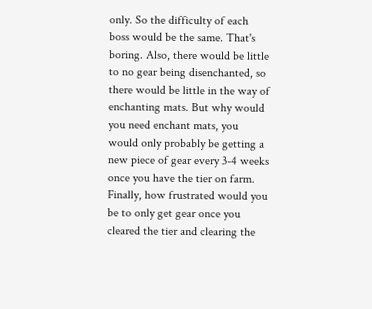only. So the difficulty of each boss would be the same. That's boring. Also, there would be little to no gear being disenchanted, so there would be little in the way of enchanting mats. But why would you need enchant mats, you would only probably be getting a new piece of gear every 3-4 weeks once you have the tier on farm. Finally, how frustrated would you be to only get gear once you cleared the tier and clearing the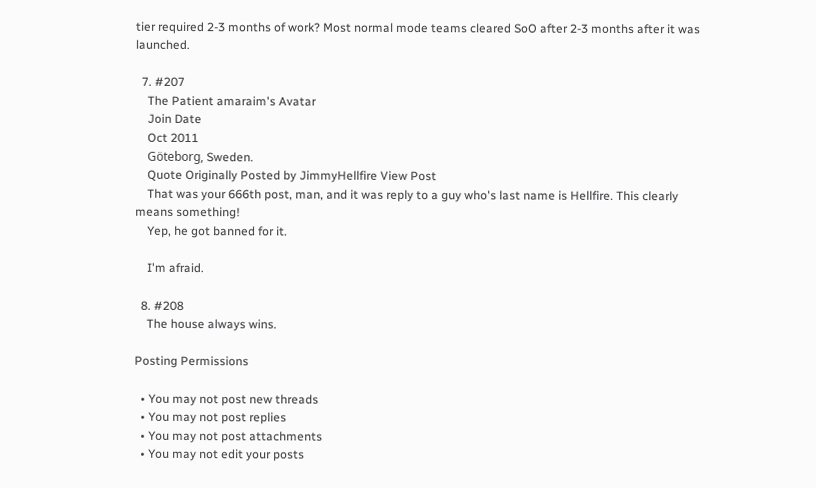tier required 2-3 months of work? Most normal mode teams cleared SoO after 2-3 months after it was launched.

  7. #207
    The Patient amaraim's Avatar
    Join Date
    Oct 2011
    Göteborg, Sweden.
    Quote Originally Posted by JimmyHellfire View Post
    That was your 666th post, man, and it was reply to a guy who's last name is Hellfire. This clearly means something!
    Yep, he got banned for it.

    I'm afraid.

  8. #208
    The house always wins.

Posting Permissions

  • You may not post new threads
  • You may not post replies
  • You may not post attachments
  • You may not edit your posts